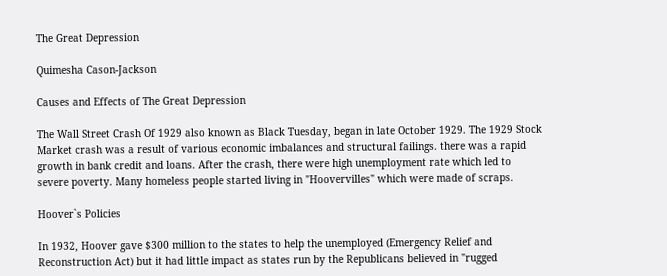The Great Depression

Quimesha Cason-Jackson

Causes and Effects of The Great Depression

The Wall Street Crash Of 1929 also known as Black Tuesday, began in late October 1929. The 1929 Stock Market crash was a result of various economic imbalances and structural failings. there was a rapid growth in bank credit and loans. After the crash, there were high unemployment rate which led to severe poverty. Many homeless people started living in "Hoovervilles" which were made of scraps.

Hoover`s Policies

In 1932, Hoover gave $300 million to the states to help the unemployed (Emergency Relief and Reconstruction Act) but it had little impact as states run by the Republicans believed in "rugged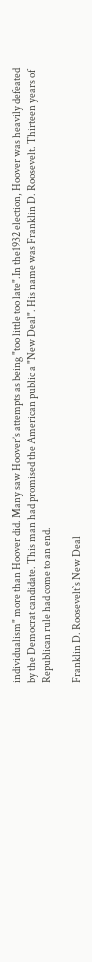individualism" more than Hoover did. Many saw Hoover’s attempts as being "too little too late".In the1932 election, Hoover was heavily defeated by the Democrat candidate. This man had promised the American public a "New Deal". His name was Franklin D. Roosevelt. Thirteen years of Republican rule had come to an end.

Franklin D. Roosevelt`s New Deal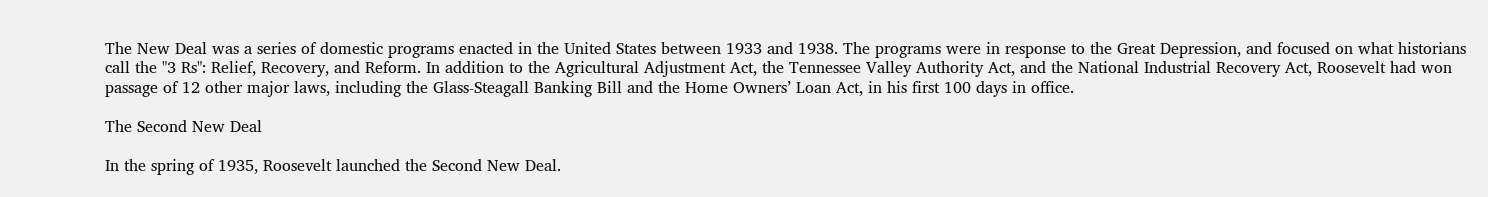The New Deal was a series of domestic programs enacted in the United States between 1933 and 1938. The programs were in response to the Great Depression, and focused on what historians call the "3 Rs": Relief, Recovery, and Reform. In addition to the Agricultural Adjustment Act, the Tennessee Valley Authority Act, and the National Industrial Recovery Act, Roosevelt had won passage of 12 other major laws, including the Glass-Steagall Banking Bill and the Home Owners’ Loan Act, in his first 100 days in office.

The Second New Deal

In the spring of 1935, Roosevelt launched the Second New Deal.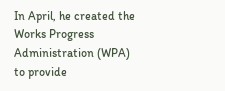In April, he created the Works Progress Administration (WPA) to provide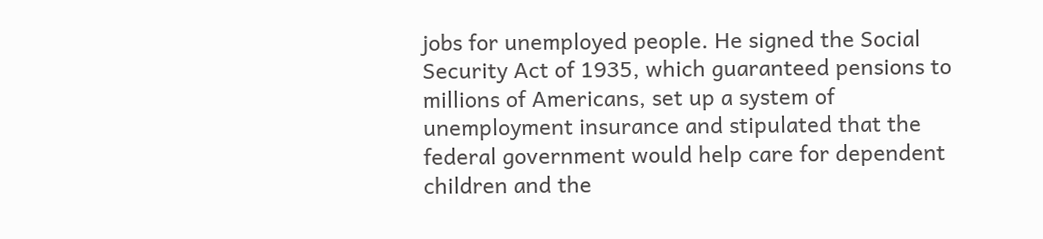jobs for unemployed people. He signed the Social Security Act of 1935, which guaranteed pensions to millions of Americans, set up a system of unemployment insurance and stipulated that the federal government would help care for dependent children and the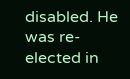disabled. He was re-elected in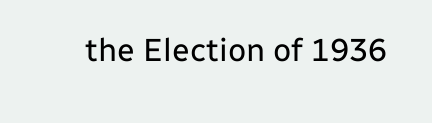the Election of 1936